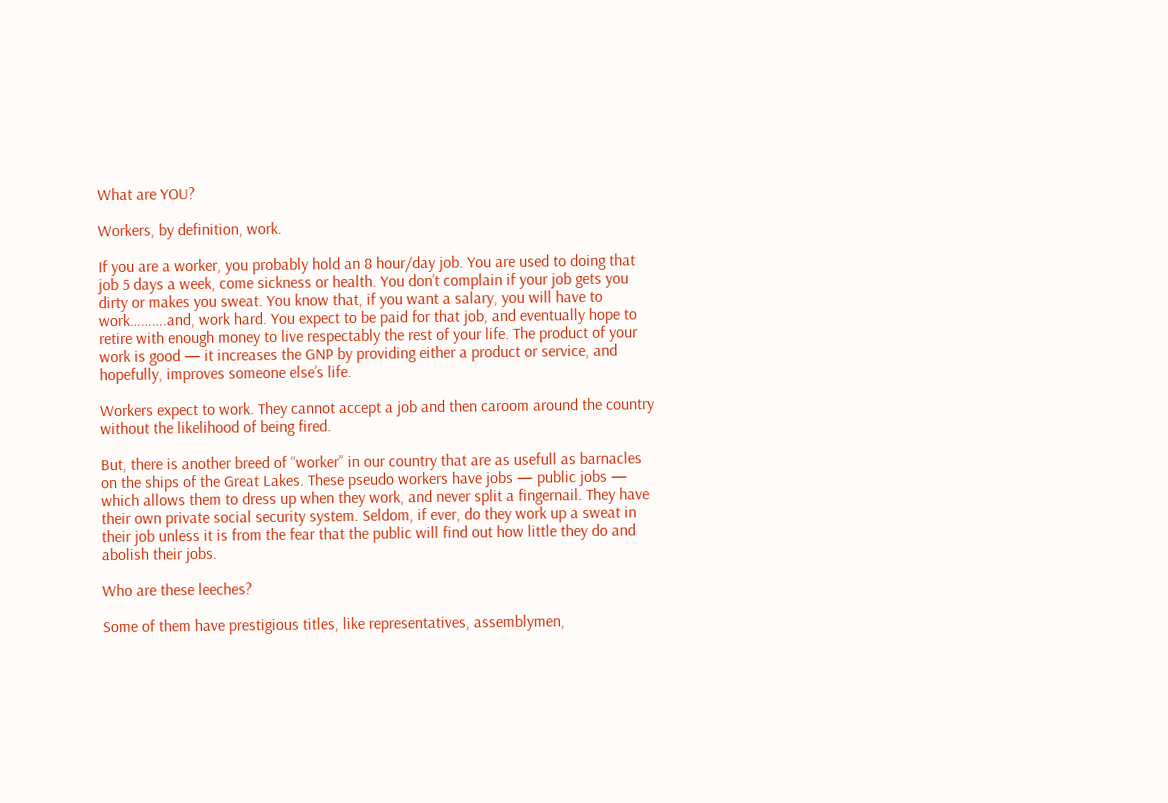What are YOU?

Workers, by definition, work.

If you are a worker, you probably hold an 8 hour/day job. You are used to doing that job 5 days a week, come sickness or health. You don’t complain if your job gets you dirty or makes you sweat. You know that, if you want a salary, you will have to work……….and, work hard. You expect to be paid for that job, and eventually hope to retire with enough money to live respectably the rest of your life. The product of your work is good — it increases the GNP by providing either a product or service, and hopefully, improves someone else’s life.

Workers expect to work. They cannot accept a job and then caroom around the country without the likelihood of being fired.

But, there is another breed of “worker” in our country that are as usefull as barnacles on the ships of the Great Lakes. These pseudo workers have jobs — public jobs — which allows them to dress up when they work, and never split a fingernail. They have their own private social security system. Seldom, if ever, do they work up a sweat in their job unless it is from the fear that the public will find out how little they do and abolish their jobs.

Who are these leeches?

Some of them have prestigious titles, like representatives, assemblymen,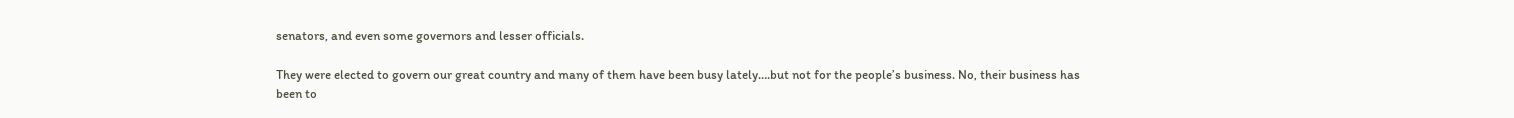senators, and even some governors and lesser officials.

They were elected to govern our great country and many of them have been busy lately….but not for the people’s business. No, their business has been to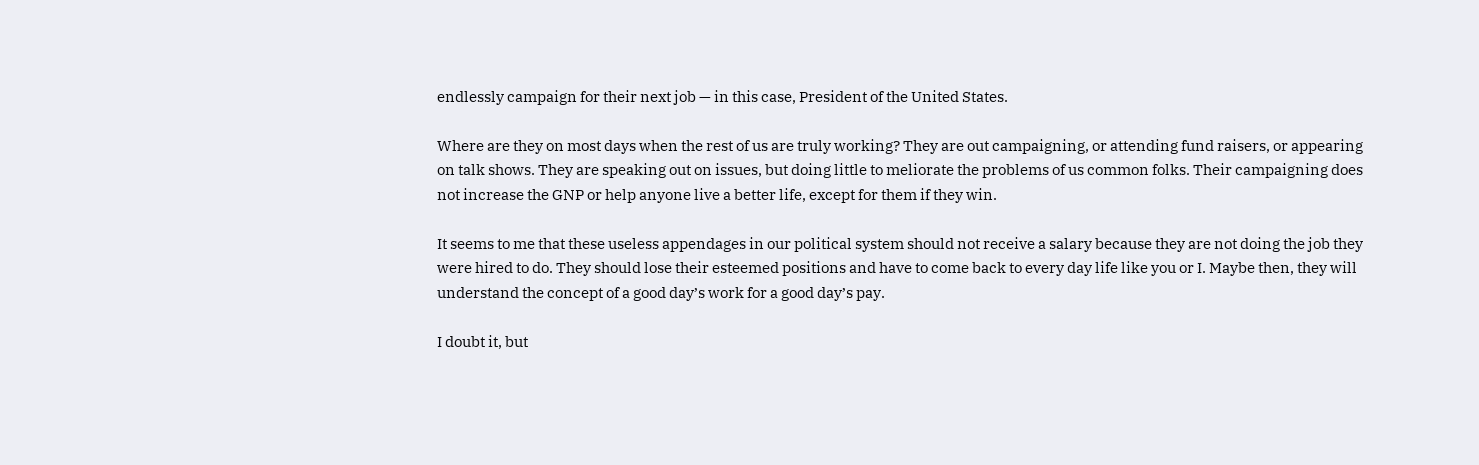endlessly campaign for their next job — in this case, President of the United States.

Where are they on most days when the rest of us are truly working? They are out campaigning, or attending fund raisers, or appearing on talk shows. They are speaking out on issues, but doing little to meliorate the problems of us common folks. Their campaigning does not increase the GNP or help anyone live a better life, except for them if they win.

It seems to me that these useless appendages in our political system should not receive a salary because they are not doing the job they were hired to do. They should lose their esteemed positions and have to come back to every day life like you or I. Maybe then, they will understand the concept of a good day’s work for a good day’s pay.

I doubt it, but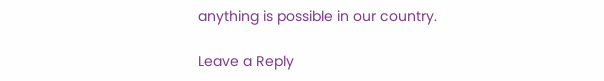anything is possible in our country.

Leave a Reply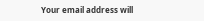Your email address will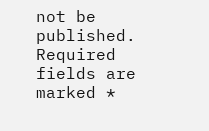not be published. Required fields are marked *